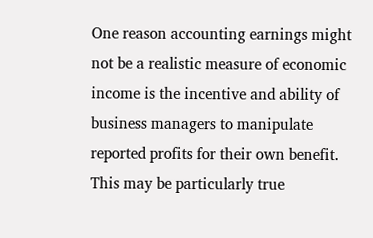One reason accounting earnings might not be a realistic measure of economic income is the incentive and ability of business managers to manipulate reported profits for their own benefit. This may be particularly true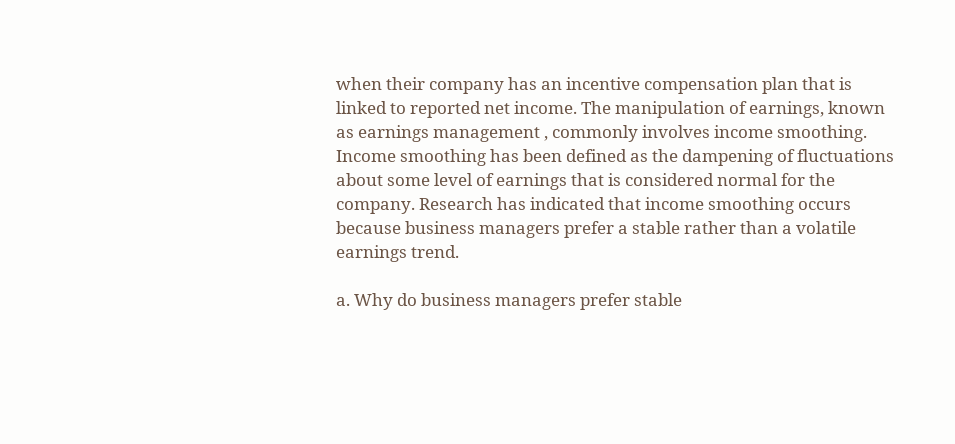when their company has an incentive compensation plan that is linked to reported net income. The manipulation of earnings, known as earnings management , commonly involves income smoothing. Income smoothing has been defined as the dampening of fluctuations about some level of earnings that is considered normal for the company. Research has indicated that income smoothing occurs because business managers prefer a stable rather than a volatile earnings trend.

a. Why do business managers prefer stable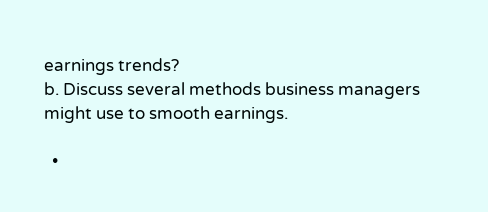earnings trends?
b. Discuss several methods business managers might use to smooth earnings.

  •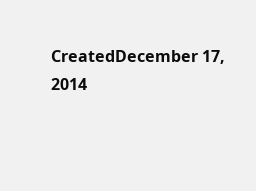CreatedDecember 17, 2014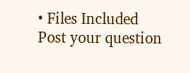• Files Included
Post your question